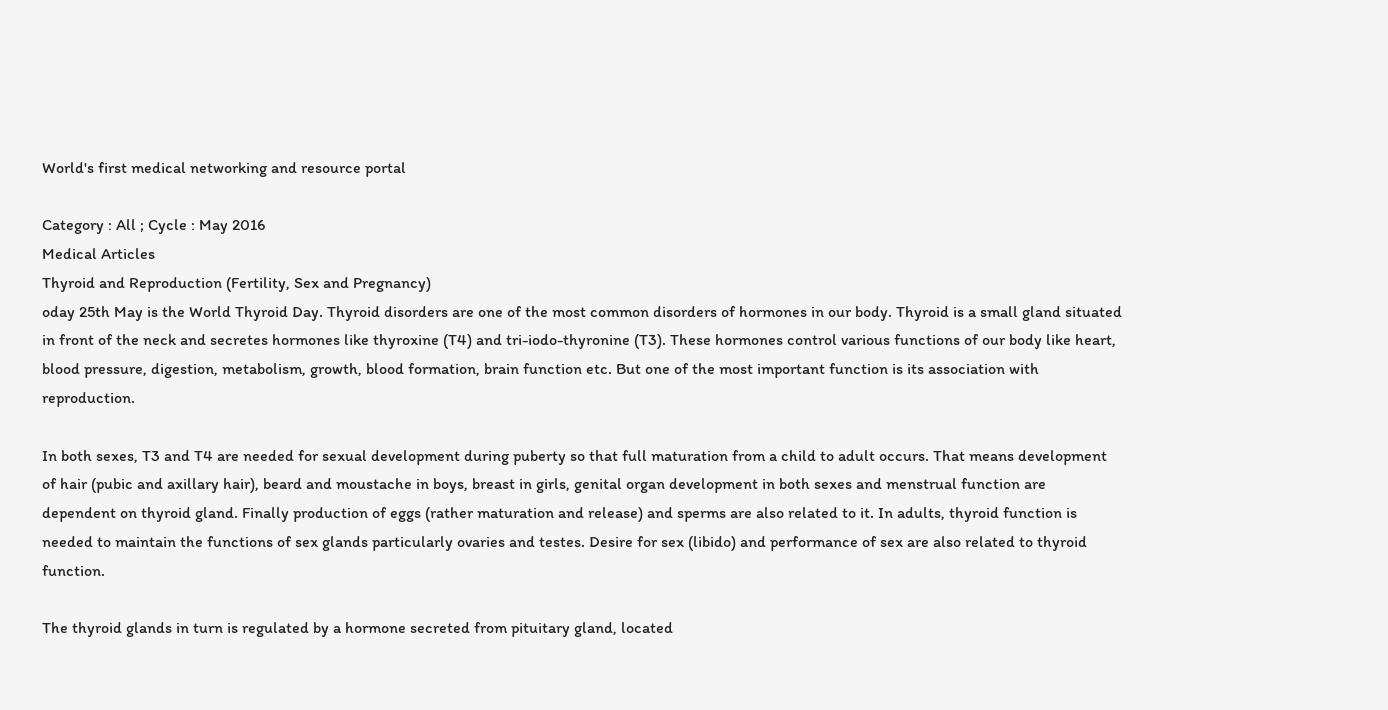World's first medical networking and resource portal

Category : All ; Cycle : May 2016
Medical Articles
Thyroid and Reproduction (Fertility, Sex and Pregnancy)
oday 25th May is the World Thyroid Day. Thyroid disorders are one of the most common disorders of hormones in our body. Thyroid is a small gland situated in front of the neck and secretes hormones like thyroxine (T4) and tri-iodo-thyronine (T3). These hormones control various functions of our body like heart, blood pressure, digestion, metabolism, growth, blood formation, brain function etc. But one of the most important function is its association with reproduction.

In both sexes, T3 and T4 are needed for sexual development during puberty so that full maturation from a child to adult occurs. That means development of hair (pubic and axillary hair), beard and moustache in boys, breast in girls, genital organ development in both sexes and menstrual function are dependent on thyroid gland. Finally production of eggs (rather maturation and release) and sperms are also related to it. In adults, thyroid function is needed to maintain the functions of sex glands particularly ovaries and testes. Desire for sex (libido) and performance of sex are also related to thyroid function.

The thyroid glands in turn is regulated by a hormone secreted from pituitary gland, located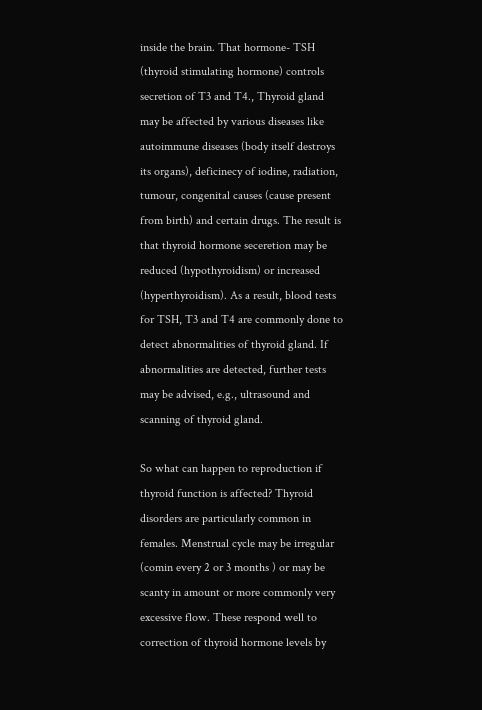inside the brain. That hormone- TSH (thyroid stimulating hormone) controls secretion of T3 and T4., Thyroid gland may be affected by various diseases like autoimmune diseases (body itself destroys its organs), deficinecy of iodine, radiation, tumour, congenital causes (cause present from birth) and certain drugs. The result is that thyroid hormone seceretion may be reduced (hypothyroidism) or increased (hyperthyroidism). As a result, blood tests for TSH, T3 and T4 are commonly done to detect abnormalities of thyroid gland. If abnormalities are detected, further tests may be advised, e.g., ultrasound and scanning of thyroid gland.

So what can happen to reproduction if thyroid function is affected? Thyroid disorders are particularly common in females. Menstrual cycle may be irregular (comin every 2 or 3 months ) or may be scanty in amount or more commonly very excessive flow. These respond well to correction of thyroid hormone levels by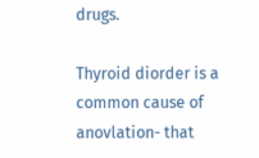drugs.

Thyroid diorder is a common cause of anovlation- that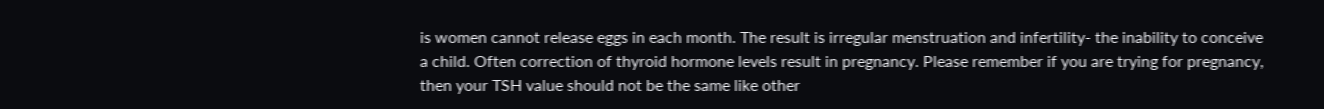is women cannot release eggs in each month. The result is irregular menstruation and infertility- the inability to conceive a child. Often correction of thyroid hormone levels result in pregnancy. Please remember if you are trying for pregnancy, then your TSH value should not be the same like other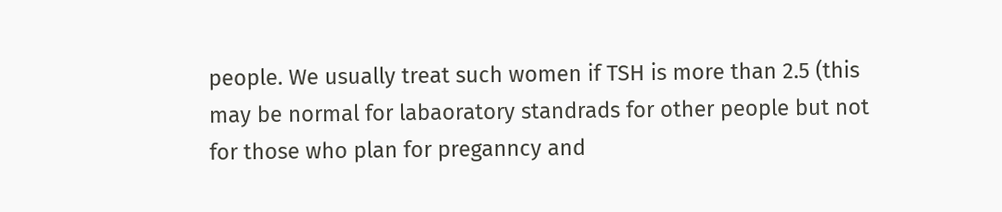people. We usually treat such women if TSH is more than 2.5 (this may be normal for labaoratory standrads for other people but not for those who plan for preganncy and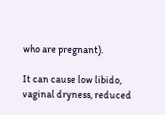who are pregnant).

It can cause low libido, vaginal dryness, reduced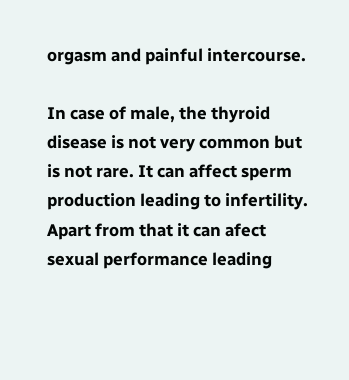orgasm and painful intercourse.

In case of male, the thyroid disease is not very common but is not rare. It can affect sperm production leading to infertility. Apart from that it can afect sexual performance leading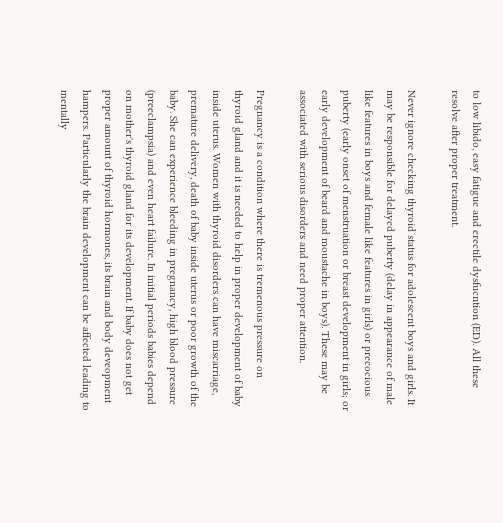to low libido, easy fatigue and erectile dysfucntion (ED). All these resolve after proper treatment.

Never ignore checking thyroid status for adolescent boys and girls. It may be responsible for delayed puberty (delay in appearance of male like features in boys and female like features in girls) or precocious puberty (early onset of menstruation or breast development in girls; or early development of beard and moustache in boys). These may be associated with serious disorders and need proper attention.

Pregnancy is a condition where there is tremenous pressure on thyroid gland and it is needed to help in proper development of baby inside uterus. Women with thyroid disorders can have miscarriage, premature delivery, death of baby inside uterus or poor growth of the baby. She can experience bleeding in pregnancy, high blood pressure (preeclampsia) and even heart failure. In initial periods babies depend on mother's thyroid gland for its development. If baby does not get proper amount of thyroid hormones, its brain and body deveopment hampers. Particularly the brain development can be affected leading to mentally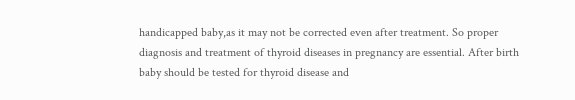handicapped baby,as it may not be corrected even after treatment. So proper diagnosis and treatment of thyroid diseases in pregnancy are essential. After birth baby should be tested for thyroid disease and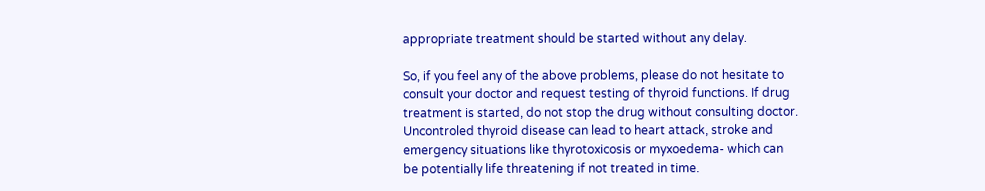appropriate treatment should be started without any delay.

So, if you feel any of the above problems, please do not hesitate to consult your doctor and request testing of thyroid functions. If drug treatment is started, do not stop the drug without consulting doctor. Uncontroled thyroid disease can lead to heart attack, stroke and emergency situations like thyrotoxicosis or myxoedema- which can be potentially life threatening if not treated in time.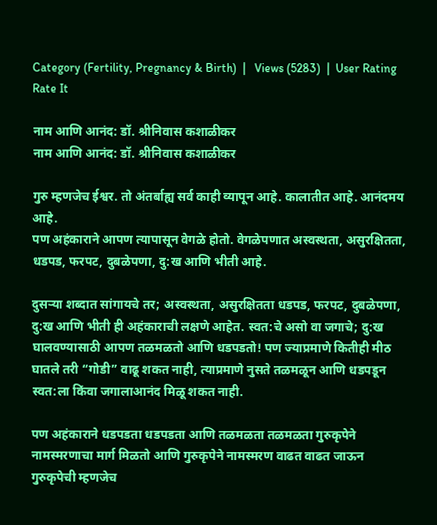Category (Fertility, Pregnancy & Birth)  |   Views (5283)  |  User Rating
Rate It

नाम आणि आनंद: डॉ. श्रीनिवास कशाळीकर
नाम आणि आनंद: डॉ. श्रीनिवास कशाळीकर

गुरु म्हणजेच ईश्वर. तो अंतर्बाह्य सर्व काही व्यापून आहे. कालातीत आहे. आनंदमय आहे.
पण अहंकाराने आपण त्यापासून वेगळे होतो. वेगळेपणात अस्वस्थता, असुरक्षितता, धडपड, फरपट, दुबळेपणा, दु:ख आणि भीती आहे.

दुसऱ्या शब्दात सांगायचे तर; अस्वस्थता, असुरक्षितता धडपड, फरपट, दुबळेपणा, दु:ख आणि भीती ही अहंकाराची लक्षणे आहेत. स्वत:चे असो वा जगाचे; दु:ख घालवण्यासाठी आपण तळमळतो आणि धडपडतो! पण ज्याप्रमाणे कितीही मीठ घातले तरी “गोडी” वाढू शकत नाही, त्याप्रमाणे नुसते तळमळून आणि धडपडून स्वत:ला किंवा जगालाआनंद मिळू शकत नाही.

पण अहंकाराने धडपडता धडपडता आणि तळमळता तळमळता गुरुकृपेने नामस्मरणाचा मार्ग मिळतो आणि गुरुकृपेने नामस्मरण वाढत वाढत जाऊन गुरुकृपेची म्हणजेच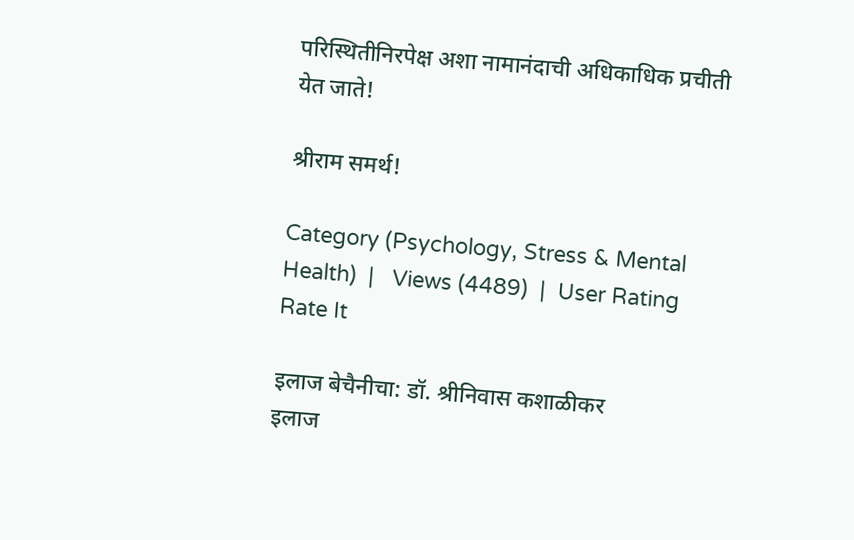परिस्थितीनिरपेक्ष अशा नामानंदाची अधिकाधिक प्रचीती येत जाते!

श्रीराम समर्थ!

Category (Psychology, Stress & Mental Health)  |   Views (4489)  |  User Rating
Rate It

इलाज बेचैनीचा: डॉ. श्रीनिवास कशाळीकर
इलाज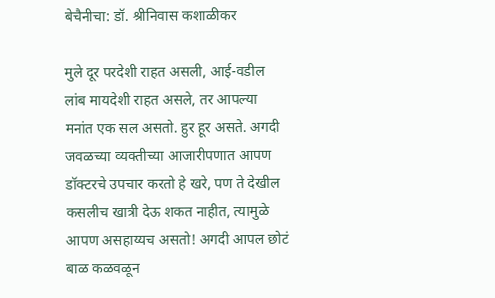बेचैनीचा: डॉ. श्रीनिवास कशाळीकर

मुले दूर परदेशी राहत असली, आई-वडील लांब मायदेशी राहत असले, तर आपल्या मनांत एक सल असतो. हुर हूर असते. अगदी जवळच्या व्यक्तीच्या आजारीपणात आपण डॉक्टरचे उपचार करतो हे खरे, पण ते देखील कसलीच खात्री देऊ शकत नाहीत, त्यामुळे आपण असहाय्यच असतो! अगदी आपल छोटं बाळ कळवळून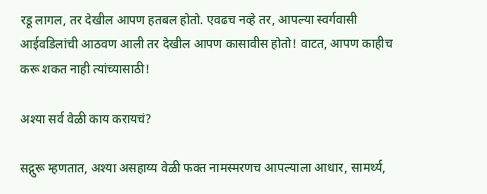रडू लागल, तर देखील आपण हतबल होतो. एवढच नव्हे तर, आपल्या स्वर्गवासी आईवडिलांची आठवण आली तर देखील आपण कासावीस होतो! वाटत, आपण काहीच करू शकत नाही त्यांच्यासाठी!

अश्या सर्व वेळी काय करायचं?

सद्गुरू म्हणतात, अश्या असहाय्य वेळी फक्त नामस्मरणच आपल्याला आधार, सामर्थ्य,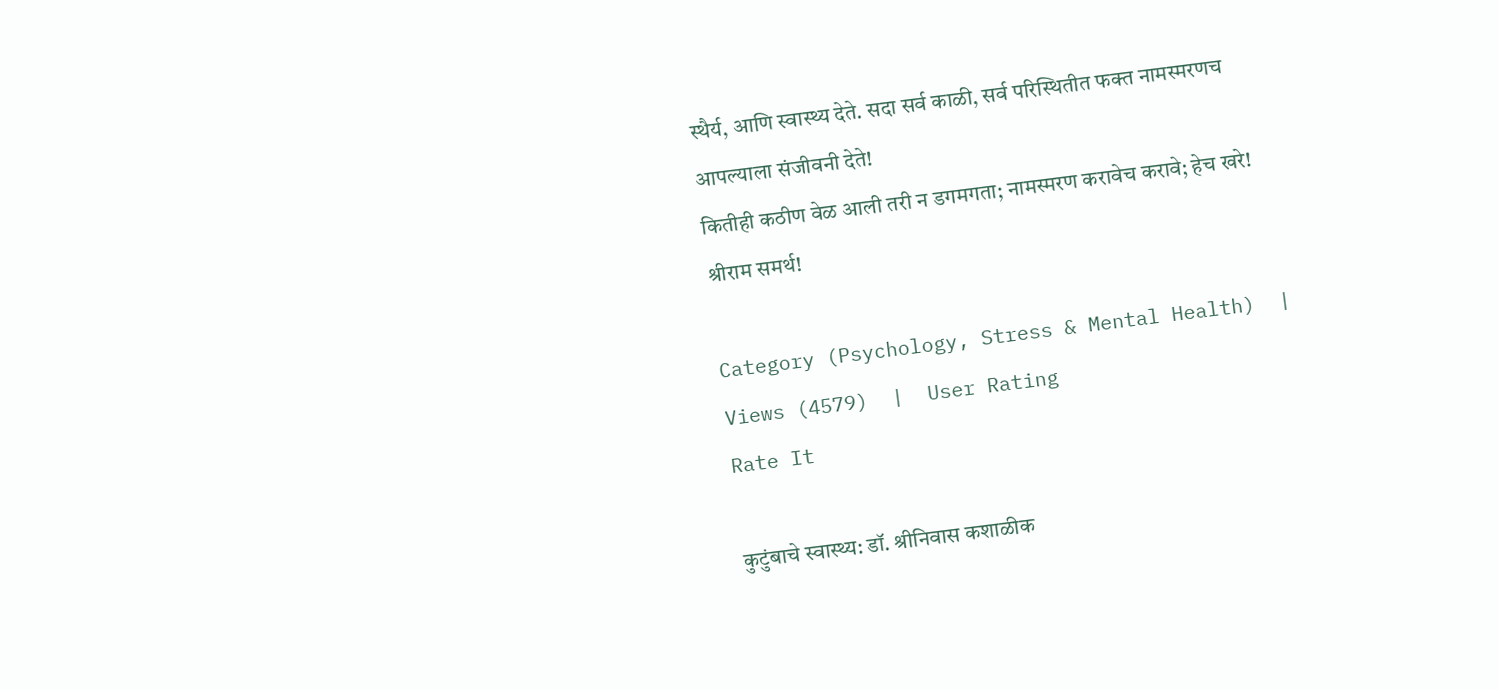स्थैर्य, आणि स्वास्थ्य देते. सदा सर्व काळी, सर्व परिस्थितीत फक्त नामस्मरणच आपल्याला संजीवनी देते!
कितीही कठीण वेळ आली तरी न डगमगता; नामस्मरण करावेच करावे; हेच खरे!
श्रीराम समर्थ!

Category (Psychology, Stress & Mental Health)  |   Views (4579)  |  User Rating
Rate It

कुटुंबाचे स्वास्थ्य: डॉ. श्रीनिवास कशाळीक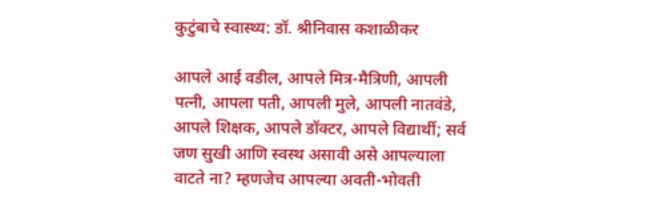कुटुंबाचे स्वास्थ्य: डॉ. श्रीनिवास कशाळीकर

आपले आई वडील, आपले मित्र-मैत्रिणी, आपली पत्नी, आपला पती, आपली मुले, आपली नातवंडे, आपले शिक्षक, आपले डॉक्टर, आपले विद्यार्थी; सर्व जण सुखी आणि स्वस्थ असावी असे आपल्याला वाटते ना? म्हणजेच आपल्या अवती-भोवती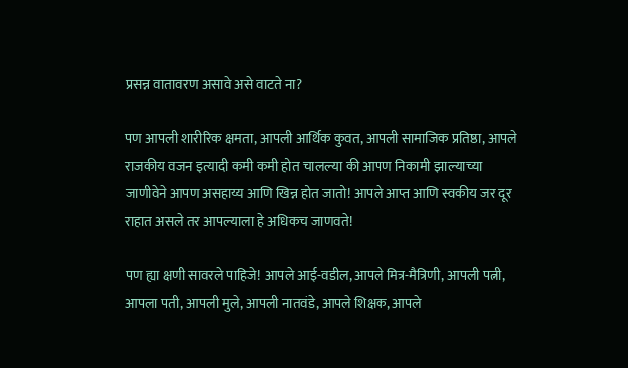प्रसन्न वातावरण असावे असे वाटते ना?

पण आपली शारीरिक क्षमता, आपली आर्थिक कुवत, आपली सामाजिक प्रतिष्ठा, आपले राजकीय वजन इत्यादी कमी कमी होत चालल्या की आपण निकामी झाल्याच्या जाणीवेने आपण असहाय्य आणि खिन्न होत जातो! आपले आप्त आणि स्वकीय जर दूर राहात असले तर आपल्याला हे अधिकच जाणवते!

पण ह्या क्षणी सावरले पाहिजे! आपले आई-वडील, आपले मित्र-मैत्रिणी, आपली पत्नी, आपला पती, आपली मुले, आपली नातवंडे, आपले शिक्षक, आपले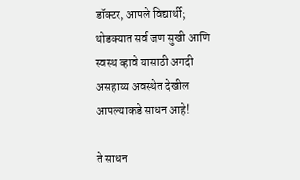डॉक्टर, आपले विद्यार्थी; थोडक्यात सर्व जण सुखी आणि स्वस्थ व्हावे यासाठी अगदी असहाय्य अवस्थेत देखील आपल्याकडे साधन आहे!

ते साधन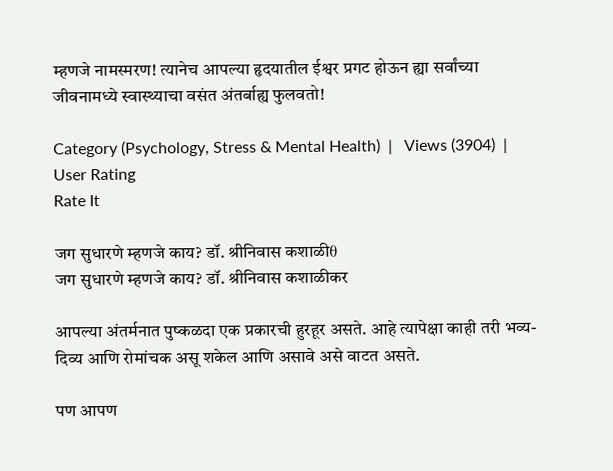म्हणजे नामस्मरण! त्यानेच आपल्या हृदयातील ईश्वर प्रगट होऊन ह्या सर्वांच्या जीवनामध्ये स्वास्थ्याचा वसंत अंतर्बाह्य फुलवतो!

Category (Psychology, Stress & Mental Health)  |   Views (3904)  |  User Rating
Rate It

जग सुधारणे म्हणजे काय? डॉ. श्रीनिवास कशाळीθ
जग सुधारणे म्हणजे काय? डॉ. श्रीनिवास कशाळीकर

आपल्या अंतर्मनात पुष्कळदा एक प्रकारची हुरहूर असते. आहे त्यापेक्षा काही तरी भव्य-दिव्य आणि रोमांचक असू शकेल आणि असावे असे वाटत असते.

पण आपण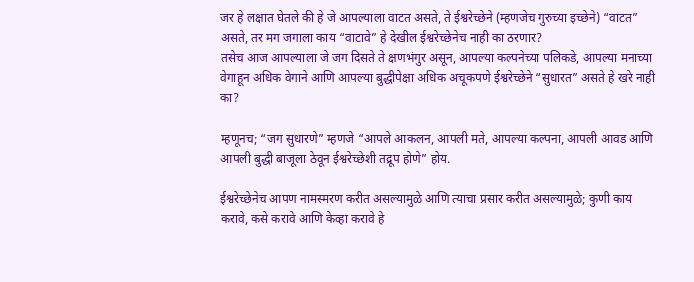जर हे लक्षात घेतले की हे जे आपल्याला वाटत असते, ते ईश्वरेच्छेने (म्हणजेच गुरुच्या इच्छेने) “वाटत” असते, तर मग जगाला काय “वाटावे” हे देखील ईश्वरेच्छेनेच नाही का ठरणार?
तसेच आज आपल्याला जे जग दिसते ते क्षणभंगुर असून, आपल्या कल्पनेच्या पलिकडे, आपल्या मनाच्या वेगाहून अधिक वेगाने आणि आपल्या बुद्धीपेक्षा अधिक अचूकपणे ईश्वरेच्छेने “सुधारत” असते हे खरे नाही का?

म्हणूनच; “जग सुधारणे” म्हणजे “आपले आकलन, आपली मते, आपल्या कल्पना, आपली आवड आणि आपली बुद्धी बाजूला ठेवून ईश्वरेच्छेशी तद्रूप होणे” होय.

ईश्वरेच्छेनेच आपण नामस्मरण करीत असल्यामुळे आणि त्याचा प्रसार करीत असल्यामुळे; कुणी काय करावे, कसे करावे आणि केव्हा करावे हे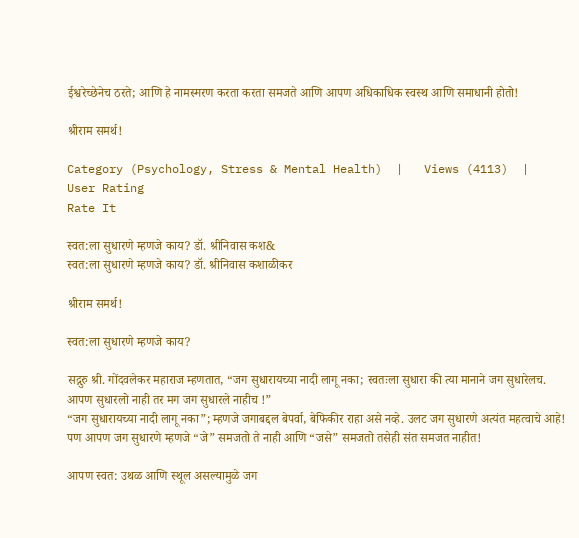ईश्वरेच्छेनेच ठरते; आणि हे नामस्मरण करता करता समजते आणि आपण अधिकाधिक स्वस्थ आणि समाधानी होतो!

श्रीराम समर्थ!

Category (Psychology, Stress & Mental Health)  |   Views (4113)  |  User Rating
Rate It

स्वत:ला सुधारणे म्हणजे काय? डॉ. श्रीनिवास कश&
स्वत:ला सुधारणे म्हणजे काय? डॉ. श्रीनिवास कशाळीकर

श्रीराम समर्थ!

स्वत:ला सुधारणे म्हणजे काय?

सद्गुरु श्री. गोंदवलेकर महाराज म्हणतात, “जग सुधारायच्या नादी लागू नका; स्वतःला सुधारा की त्या मानाने जग सुधारेलच. आपण सुधारलो नाही तर मग जग सुधारले नाहीच !”
“जग सुधारायच्या नादी लागू नका”; म्हणजे जगाबद्दल बेपर्वा, बेफिकीर राहा असे नव्हे. उलट जग सुधारणे अत्यंत महत्वाचे आहे! पण आपण जग सुधारणे म्हणजे “जे” समजतो ते नाही आणि “जसे” समजतो तसेही संत समजत नाहीत!

आपण स्वत: उथळ आणि स्थूल असल्यामुळे जग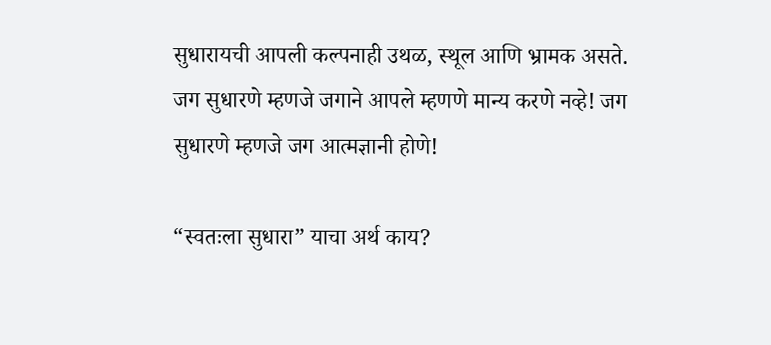सुधारायची आपली कल्पनाही उथळ, स्थूल आणि भ्रामक असते. जग सुधारणे म्हणजे जगाने आपले म्हणणे मान्य करणे नव्हे! जग सुधारणे म्हणजे जग आत्मज्ञानी होणे!

“स्वतःला सुधारा” याचा अर्थ काय?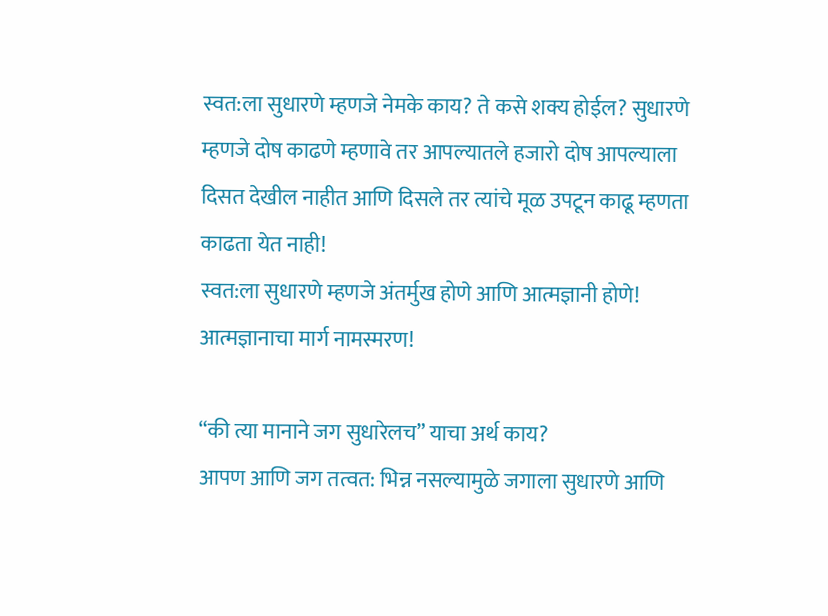स्वत:ला सुधारणे म्हणजे नेमके काय? ते कसे शक्य होईल? सुधारणे म्हणजे दोष काढणे म्हणावे तर आपल्यातले हजारो दोष आपल्याला दिसत देखील नाहीत आणि दिसले तर त्यांचे मूळ उपटून काढू म्हणता काढता येत नाही!
स्वत:ला सुधारणे म्हणजे अंतर्मुख होणे आणि आत्मज्ञानी होणे! आत्मज्ञानाचा मार्ग नामस्मरण!

“की त्या मानाने जग सुधारेलच” याचा अर्थ काय?
आपण आणि जग तत्वत: भिन्न नसल्यामुळे जगाला सुधारणे आणि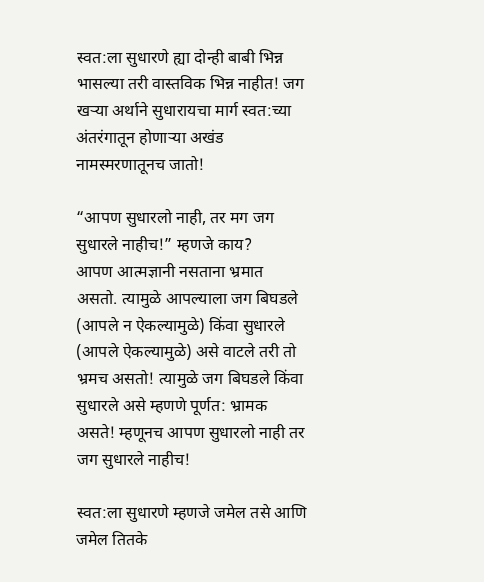स्वत:ला सुधारणे ह्या दोन्ही बाबी भिन्न भासल्या तरी वास्तविक भिन्न नाहीत! जग खऱ्या अर्थाने सुधारायचा मार्ग स्वत:च्या अंतरंगातून होणाऱ्या अखंड नामस्मरणातूनच जातो!

“आपण सुधारलो नाही, तर मग जग सुधारले नाहीच!” म्हणजे काय?
आपण आत्मज्ञानी नसताना भ्रमात असतो. त्यामुळे आपल्याला जग बिघडले (आपले न ऐकल्यामुळे) किंवा सुधारले (आपले ऐकल्यामुळे) असे वाटले तरी तो भ्रमच असतो! त्यामुळे जग बिघडले किंवा सुधारले असे म्हणणे पूर्णत: भ्रामक असते! म्हणूनच आपण सुधारलो नाही तर जग सुधारले नाहीच!

स्वत:ला सुधारणे म्हणजे जमेल तसे आणि जमेल तितके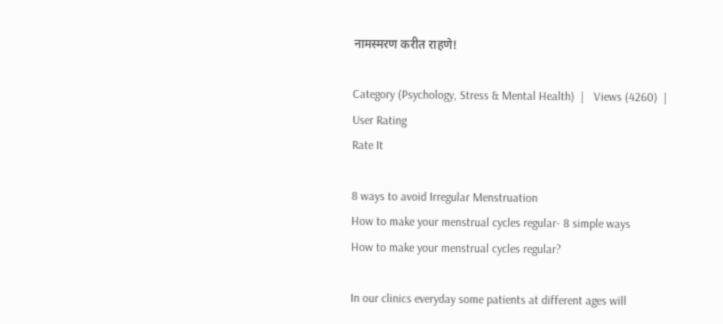नामस्मरण करीत राहणे!

Category (Psychology, Stress & Mental Health)  |   Views (4260)  |  User Rating
Rate It

8 ways to avoid Irregular Menstruation
How to make your menstrual cycles regular- 8 simple ways
How to make your menstrual cycles regular?

In our clinics everyday some patients at different ages will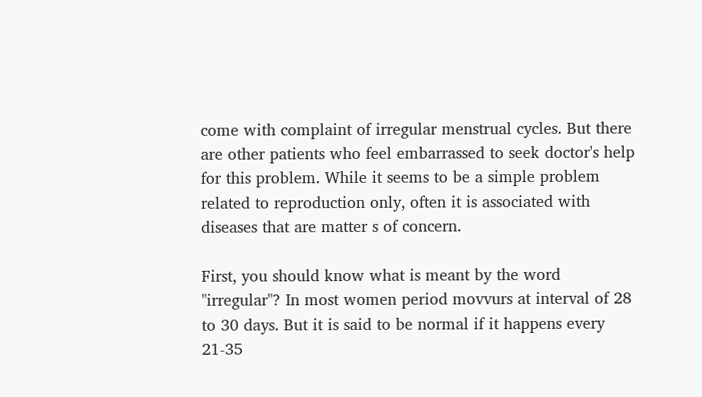come with complaint of irregular menstrual cycles. But there are other patients who feel embarrassed to seek doctor's help for this problem. While it seems to be a simple problem related to reproduction only, often it is associated with diseases that are matter s of concern.

First, you should know what is meant by the word "irregular"? In most women period movvurs at interval of 28 to 30 days. But it is said to be normal if it happens every 21-35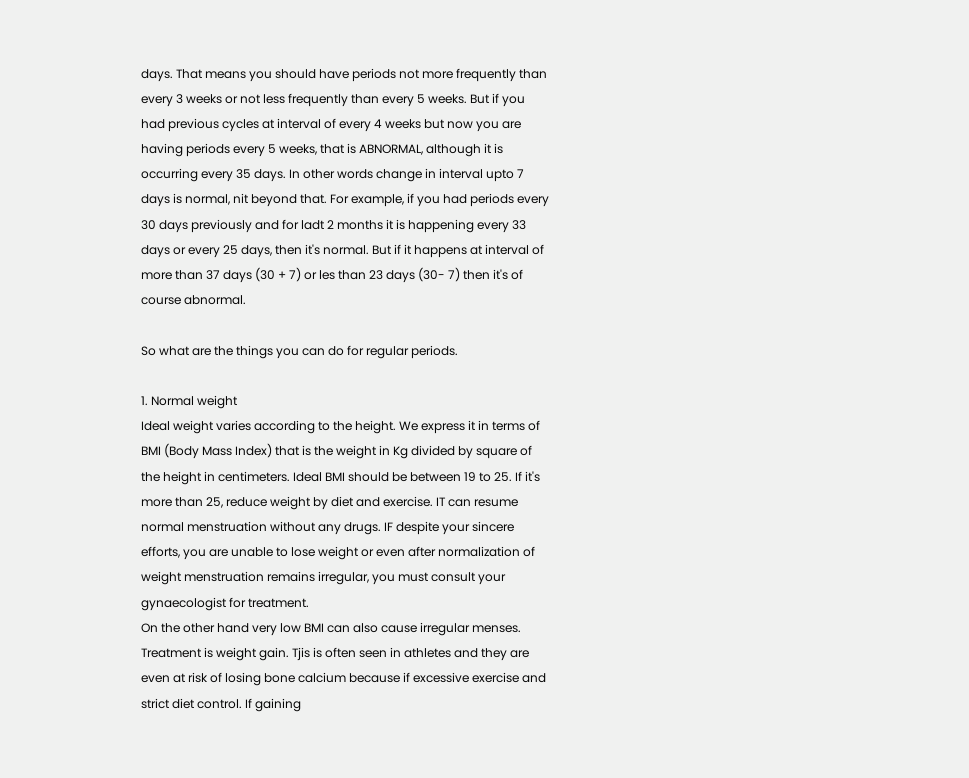days. That means you should have periods not more frequently than every 3 weeks or not less frequently than every 5 weeks. But if you had previous cycles at interval of every 4 weeks but now you are having periods every 5 weeks, that is ABNORMAL, although it is occurring every 35 days. In other words change in interval upto 7 days is normal, nit beyond that. For example, if you had periods every 30 days previously and for ladt 2 months it is happening every 33 days or every 25 days, then it's normal. But if it happens at interval of more than 37 days (30 + 7) or les than 23 days (30- 7) then it's of course abnormal.

So what are the things you can do for regular periods.

1. Normal weight
Ideal weight varies according to the height. We express it in terms of BMI (Body Mass Index) that is the weight in Kg divided by square of the height in centimeters. Ideal BMI should be between 19 to 25. If it's more than 25, reduce weight by diet and exercise. IT can resume normal menstruation without any drugs. IF despite your sincere efforts, you are unable to lose weight or even after normalization of weight menstruation remains irregular, you must consult your gynaecologist for treatment.
On the other hand very low BMI can also cause irregular menses. Treatment is weight gain. Tjis is often seen in athletes and they are even at risk of losing bone calcium because if excessive exercise and strict diet control. If gaining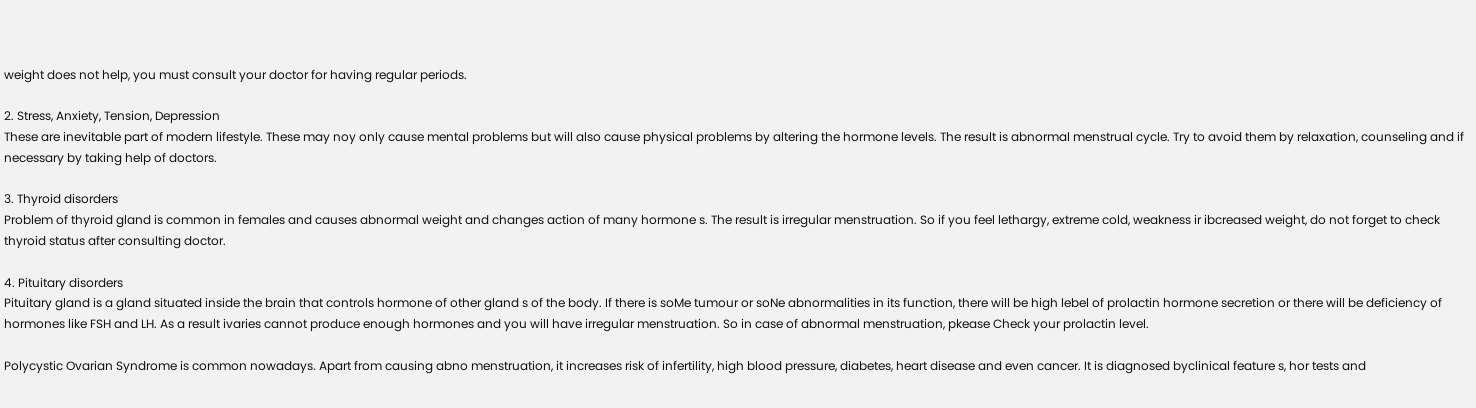weight does not help, you must consult your doctor for having regular periods.

2. Stress, Anxiety, Tension, Depression
These are inevitable part of modern lifestyle. These may noy only cause mental problems but will also cause physical problems by altering the hormone levels. The result is abnormal menstrual cycle. Try to avoid them by relaxation, counseling and if necessary by taking help of doctors.

3. Thyroid disorders
Problem of thyroid gland is common in females and causes abnormal weight and changes action of many hormone s. The result is irregular menstruation. So if you feel lethargy, extreme cold, weakness ir ibcreased weight, do not forget to check thyroid status after consulting doctor.

4. Pituitary disorders
Pituitary gland is a gland situated inside the brain that controls hormone of other gland s of the body. If there is soMe tumour or soNe abnormalities in its function, there will be high lebel of prolactin hormone secretion or there will be deficiency of hormones like FSH and LH. As a result ivaries cannot produce enough hormones and you will have irregular menstruation. So in case of abnormal menstruation, pkease Check your prolactin level.

Polycystic Ovarian Syndrome is common nowadays. Apart from causing abno menstruation, it increases risk of infertility, high blood pressure, diabetes, heart disease and even cancer. It is diagnosed byclinical feature s, hor tests and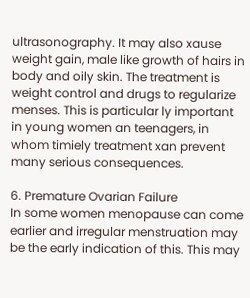ultrasonography. It may also xause weight gain, male like growth of hairs in body and oily skin. The treatment is weight control and drugs to regularize menses. This is particular ly important in young women an teenagers, in whom timiely treatment xan prevent many serious consequences.

6. Premature Ovarian Failure
In some women menopause can come earlier and irregular menstruation may be the early indication of this. This may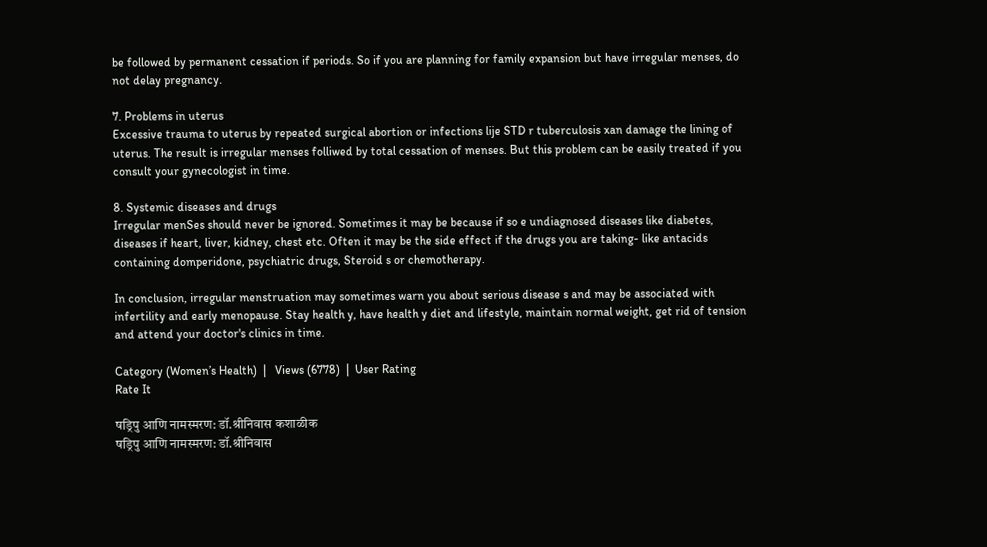be followed by permanent cessation if periods. So if you are planning for family expansion but have irregular menses, do not delay pregnancy.

7. Problems in uterus
Excessive trauma to uterus by repeated surgical abortion or infections lije STD r tuberculosis xan damage the lining of uterus. The result is irregular menses folliwed by total cessation of menses. But this problem can be easily treated if you consult your gynecologist in time.

8. Systemic diseases and drugs
Irregular menSes should never be ignored. Sometimes it may be because if so e undiagnosed diseases like diabetes, diseases if heart, liver, kidney, chest etc. Often it may be the side effect if the drugs you are taking- like antacids containing domperidone, psychiatric drugs, Steroid s or chemotherapy.

In conclusion, irregular menstruation may sometimes warn you about serious disease s and may be associated with infertility and early menopause. Stay health y, have health y diet and lifestyle, maintain normal weight, get rid of tension and attend your doctor's clinics in time.

Category (Women’s Health)  |   Views (6778)  |  User Rating
Rate It

षड्रिपु आणि नामस्मरण: डॉ.श्रीनिवास कशाळीक
षड्रिपु आणि नामस्मरण: डॉ.श्रीनिवास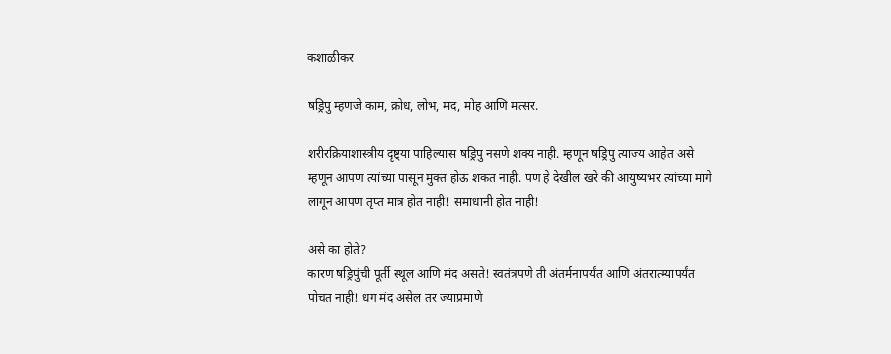कशाळीकर

षड्रिपु म्हणजे काम, क्रोध, लोभ, मद, मोह आणि मत्सर.

शरीरक्रियाशास्त्रीय दृष्ट्या पाहिल्यास षड्रिपु नसणे शक्य नाही. म्हणून षड्रिपु त्याज्य आहेत असे म्हणून आपण त्यांच्या पासून मुक्त होऊ शकत नाही. पण हे देखील खरे की आयुष्यभर त्यांच्या मागे लागून आपण तृप्त मात्र होत नाही! समाधानी होत नाही!

असे का होते?
कारण षड्रिपुंची पूर्ती स्थूल आणि मंद असते! स्वतंत्रपणे ती अंतर्मनापर्यंत आणि अंतरात्म्यापर्यंत पोचत नाही! धग मंद असेल तर ज्याप्रमाणे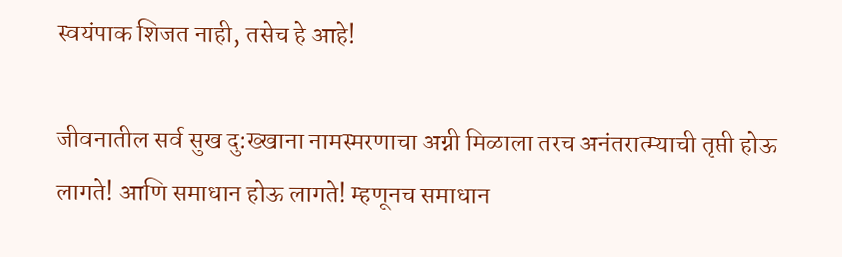स्वयंपाक शिजत नाही, तसेच हे आहे!

जीवनातील सर्व सुख दु:ख्खाना नामस्मरणाचा अग्नी मिळाला तरच अनंतरात्म्याची तृप्ती होऊ लागते! आणि समाधान होऊ लागते! म्हणूनच समाधान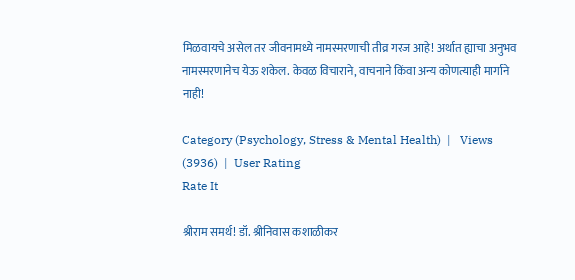मिळवायचे असेल तर जीवनामध्ये नामस्मरणाची तीव्र गरज आहे! अर्थात ह्याचा अनुभव नामस्मरणानेच येऊ शकेल. केवळ विचाराने, वाचनाने किंवा अन्य कोणत्याही मार्गाने नाही!

Category (Psychology, Stress & Mental Health)  |   Views (3936)  |  User Rating
Rate It

श्रीराम समर्थ! डॉ. श्रीनिवास कशाळीकर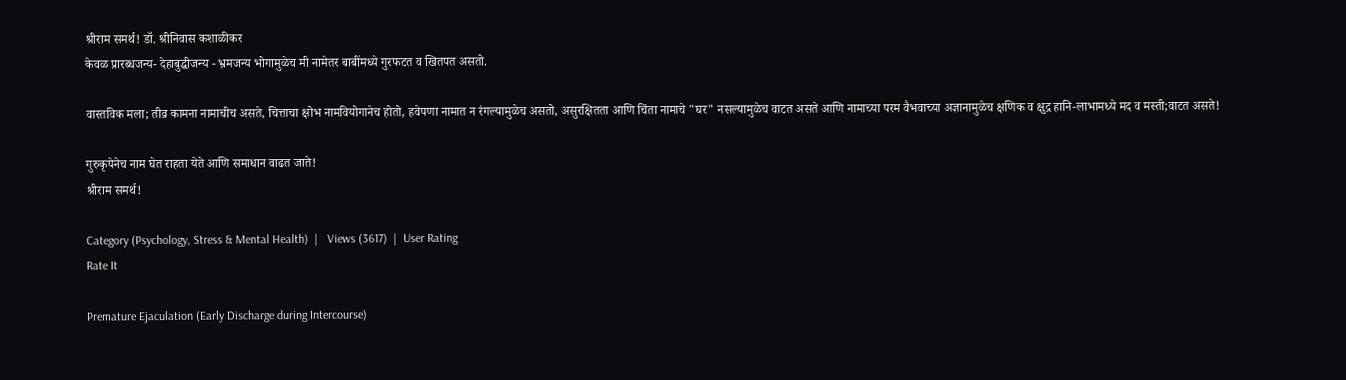श्रीराम समर्थ! डॉ. श्रीनिवास कशाळीकर
केवळ प्रारब्धजन्य- देहाबुद्धीजन्य - भ्रमजन्य भोगामुळेच मी नामेतर बाबींमध्ये गुरफटत व खितपत असतो.

वास्तविक मला; तीव्र कामना नामाचीच असते, चित्ताचा क्षोभ नामवियोगानेच होतो, हवेपणा नामात न रंगल्यामुळेच असतो, असुरक्षितता आणि चिंता नामाचे "घर" नसल्यामुळेच वाटत असते आणि नामाच्या परम वैभवाच्या अज्ञानामुळेच क्षणिक व क्षुद्र हानि-लाभामध्ये मद व मस्ती;वाटत असते!

गुरुकृपेनेच नाम घेत राहता येते आणि समाधान वाढत जाते!
श्रीराम समर्थ!

Category (Psychology, Stress & Mental Health)  |   Views (3617)  |  User Rating
Rate It

Premature Ejaculation (Early Discharge during Intercourse)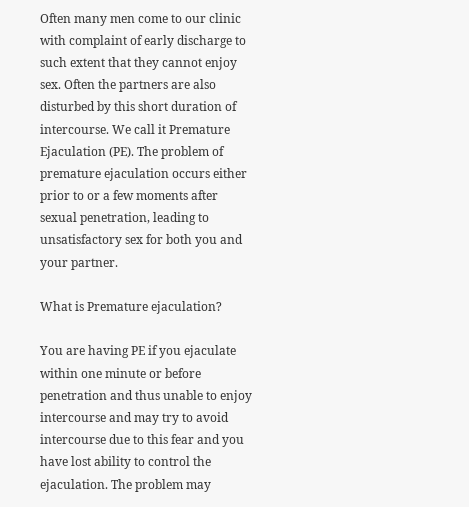Often many men come to our clinic with complaint of early discharge to such extent that they cannot enjoy sex. Often the partners are also disturbed by this short duration of intercourse. We call it Premature Ejaculation (PE). The problem of premature ejaculation occurs either prior to or a few moments after sexual penetration, leading to unsatisfactory sex for both you and your partner.

What is Premature ejaculation?

You are having PE if you ejaculate within one minute or before penetration and thus unable to enjoy intercourse and may try to avoid intercourse due to this fear and you have lost ability to control the ejaculation. The problem may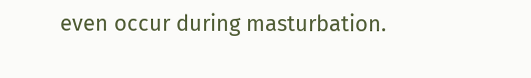even occur during masturbation.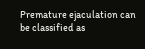Premature ejaculation can be classified as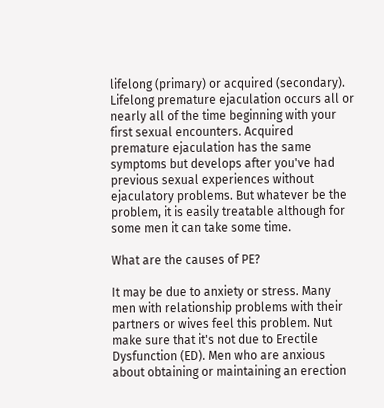lifelong (primary) or acquired (secondary). Lifelong premature ejaculation occurs all or nearly all of the time beginning with your first sexual encounters. Acquired premature ejaculation has the same symptoms but develops after you've had previous sexual experiences without ejaculatory problems. But whatever be the problem, it is easily treatable although for some men it can take some time.

What are the causes of PE?

It may be due to anxiety or stress. Many men with relationship problems with their partners or wives feel this problem. Nut make sure that it's not due to Erectile Dysfunction (ED). Men who are anxious about obtaining or maintaining an erection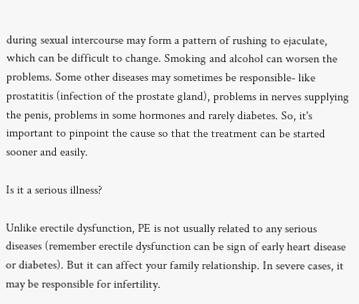during sexual intercourse may form a pattern of rushing to ejaculate, which can be difficult to change. Smoking and alcohol can worsen the problems. Some other diseases may sometimes be responsible- like prostatitis (infection of the prostate gland), problems in nerves supplying the penis, problems in some hormones and rarely diabetes. So, it's important to pinpoint the cause so that the treatment can be started sooner and easily.

Is it a serious illness?

Unlike erectile dysfunction, PE is not usually related to any serious diseases (remember erectile dysfunction can be sign of early heart disease or diabetes). But it can affect your family relationship. In severe cases, it may be responsible for infertility.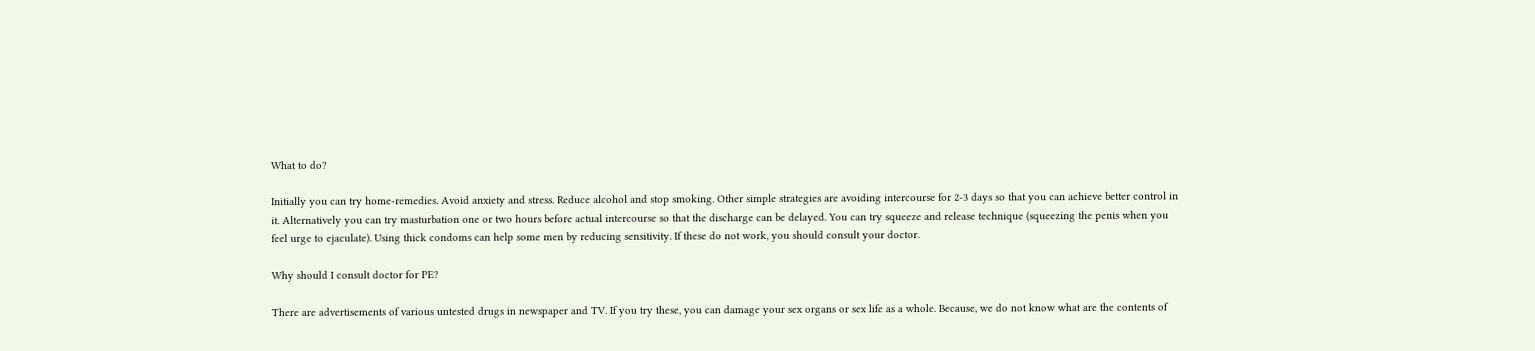What to do?

Initially you can try home-remedies. Avoid anxiety and stress. Reduce alcohol and stop smoking. Other simple strategies are avoiding intercourse for 2-3 days so that you can achieve better control in it. Alternatively you can try masturbation one or two hours before actual intercourse so that the discharge can be delayed. You can try squeeze and release technique (squeezing the penis when you feel urge to ejaculate). Using thick condoms can help some men by reducing sensitivity. If these do not work, you should consult your doctor.

Why should I consult doctor for PE?

There are advertisements of various untested drugs in newspaper and TV. If you try these, you can damage your sex organs or sex life as a whole. Because, we do not know what are the contents of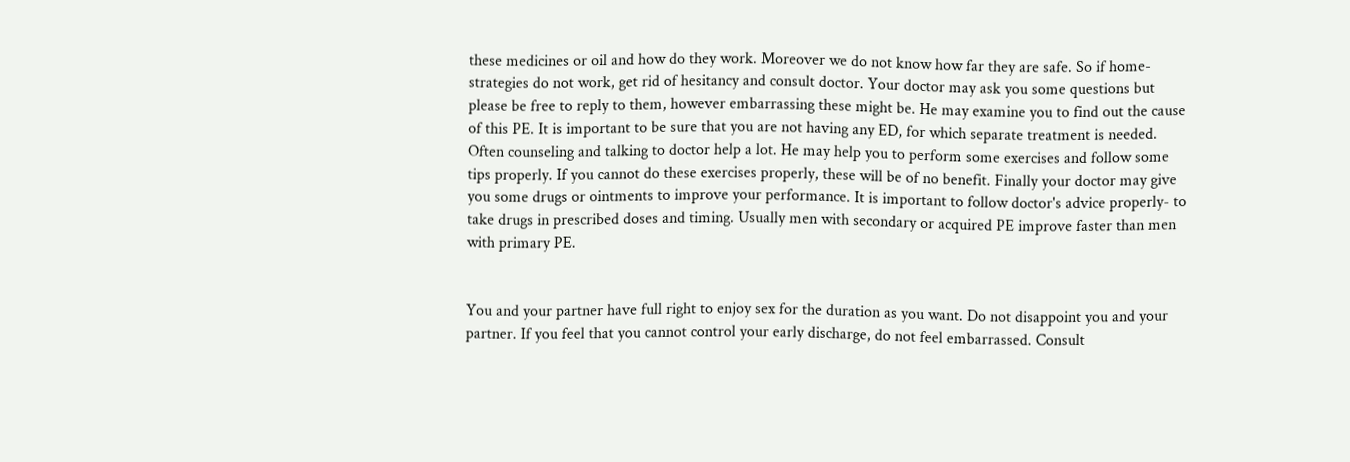these medicines or oil and how do they work. Moreover we do not know how far they are safe. So if home-strategies do not work, get rid of hesitancy and consult doctor. Your doctor may ask you some questions but please be free to reply to them, however embarrassing these might be. He may examine you to find out the cause of this PE. It is important to be sure that you are not having any ED, for which separate treatment is needed. Often counseling and talking to doctor help a lot. He may help you to perform some exercises and follow some tips properly. If you cannot do these exercises properly, these will be of no benefit. Finally your doctor may give you some drugs or ointments to improve your performance. It is important to follow doctor's advice properly- to take drugs in prescribed doses and timing. Usually men with secondary or acquired PE improve faster than men with primary PE.


You and your partner have full right to enjoy sex for the duration as you want. Do not disappoint you and your partner. If you feel that you cannot control your early discharge, do not feel embarrassed. Consult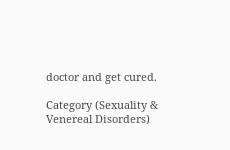doctor and get cured.

Category (Sexuality & Venereal Disorders)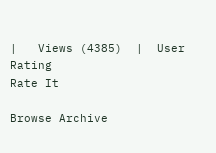|   Views (4385)  |  User Rating
Rate It

Browse Archive